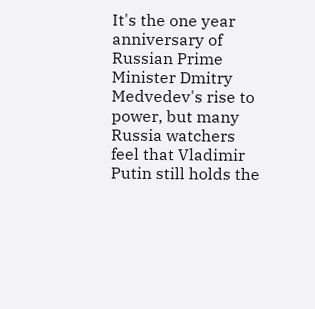It's the one year anniversary of Russian Prime Minister Dmitry Medvedev's rise to power, but many Russia watchers feel that Vladimir Putin still holds the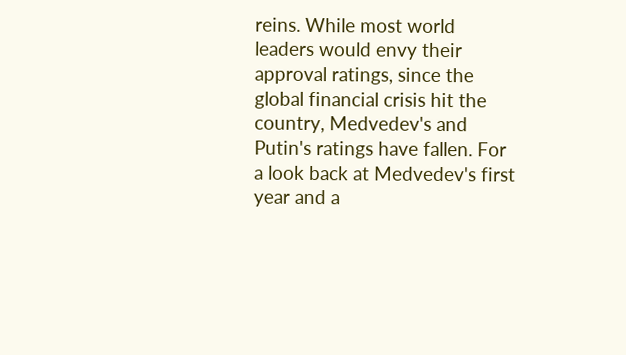reins. While most world leaders would envy their approval ratings, since the global financial crisis hit the country, Medvedev's and Putin's ratings have fallen. For a look back at Medvedev's first year and a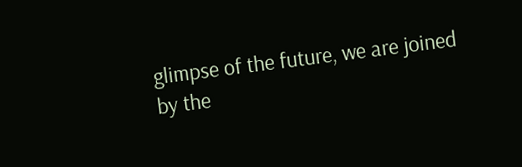glimpse of the future, we are joined by the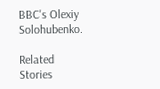BBC's Olexiy Solohubenko.

Related Stories